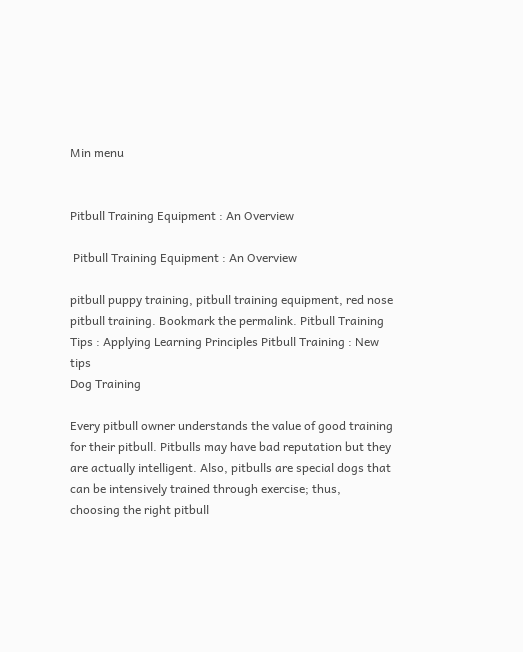Min menu


Pitbull Training Equipment : An Overview

 Pitbull Training Equipment : An Overview

pitbull puppy training, pitbull training equipment, red nose pitbull training. Bookmark the permalink. Pitbull Training Tips : Applying Learning Principles Pitbull Training : New tips
Dog Training

Every pitbull owner understands the value of good training for their pitbull. Pitbulls may have bad reputation but they are actually intelligent. Also, pitbulls are special dogs that can be intensively trained through exercise; thus, choosing the right pitbull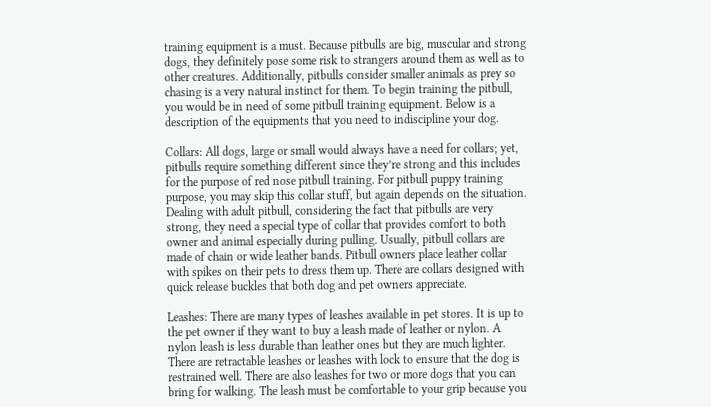training equipment is a must. Because pitbulls are big, muscular and strong dogs, they definitely pose some risk to strangers around them as well as to other creatures. Additionally, pitbulls consider smaller animals as prey so chasing is a very natural instinct for them. To begin training the pitbull, you would be in need of some pitbull training equipment. Below is a description of the equipments that you need to indiscipline your dog.

Collars: All dogs, large or small would always have a need for collars; yet, pitbulls require something different since they’re strong and this includes for the purpose of red nose pitbull training. For pitbull puppy training purpose, you may skip this collar stuff, but again depends on the situation. Dealing with adult pitbull, considering the fact that pitbulls are very strong, they need a special type of collar that provides comfort to both owner and animal especially during pulling. Usually, pitbull collars are made of chain or wide leather bands. Pitbull owners place leather collar with spikes on their pets to dress them up. There are collars designed with quick release buckles that both dog and pet owners appreciate.

Leashes: There are many types of leashes available in pet stores. It is up to the pet owner if they want to buy a leash made of leather or nylon. A nylon leash is less durable than leather ones but they are much lighter. There are retractable leashes or leashes with lock to ensure that the dog is restrained well. There are also leashes for two or more dogs that you can bring for walking. The leash must be comfortable to your grip because you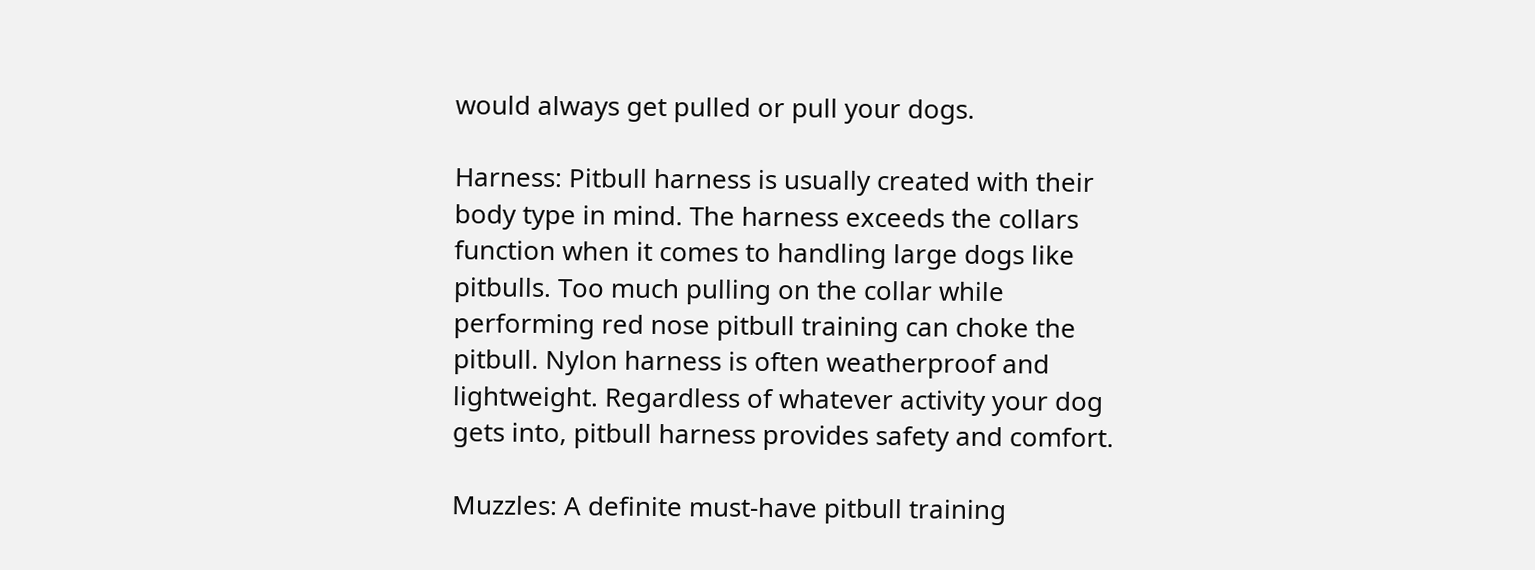would always get pulled or pull your dogs.

Harness: Pitbull harness is usually created with their body type in mind. The harness exceeds the collars function when it comes to handling large dogs like pitbulls. Too much pulling on the collar while performing red nose pitbull training can choke the pitbull. Nylon harness is often weatherproof and lightweight. Regardless of whatever activity your dog gets into, pitbull harness provides safety and comfort.

Muzzles: A definite must-have pitbull training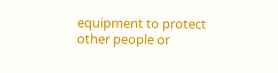equipment to protect other people or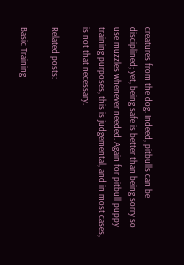creatures from the dog. Indeed, pitbulls can be disciplined; yet, being safe is better than being sorry so use muzzles whenever needed. Again for pitbull puppy training purposes, this is judgemental, and in most cases, is not that necessary.

Related posts:

Basic Training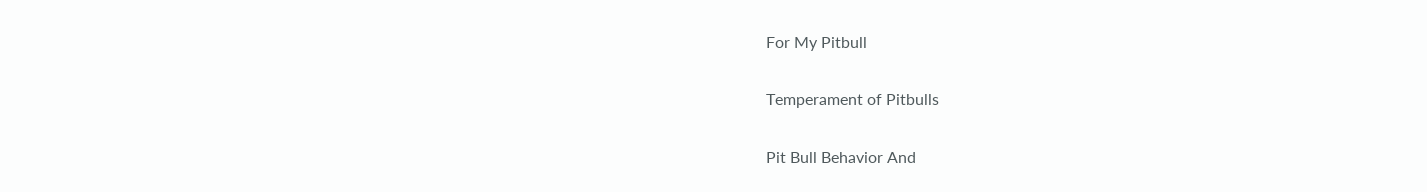For My Pitbull

Temperament of Pitbulls

Pit Bull Behavior And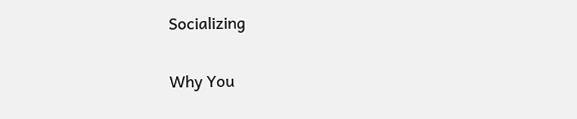Socializing

Why You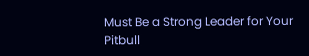Must Be a Strong Leader for Your Pitbull